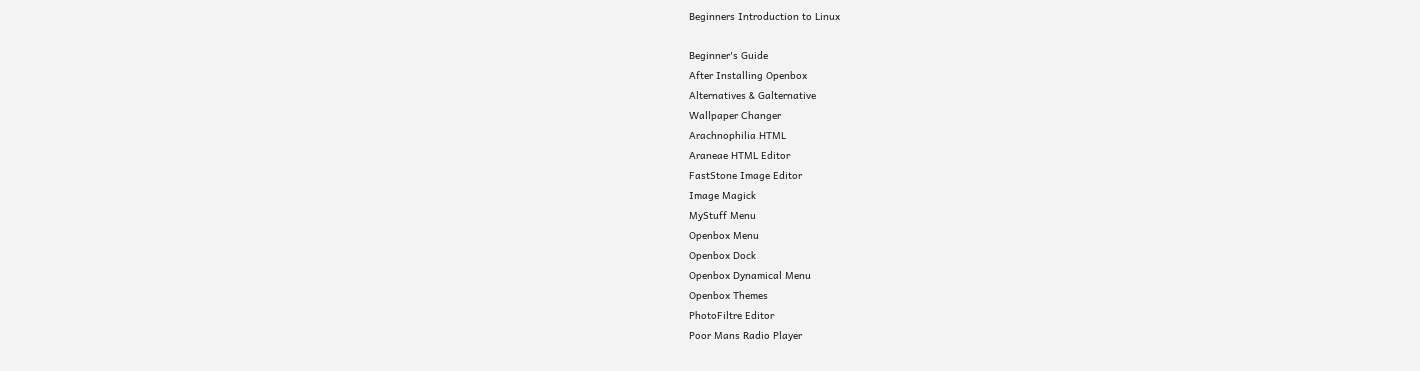Beginners Introduction to Linux

Beginner's Guide
After Installing Openbox
Alternatives & Galternative
Wallpaper Changer
Arachnophilia HTML
Araneae HTML Editor
FastStone Image Editor
Image Magick
MyStuff Menu
Openbox Menu
Openbox Dock
Openbox Dynamical Menu
Openbox Themes
PhotoFiltre Editor
Poor Mans Radio Player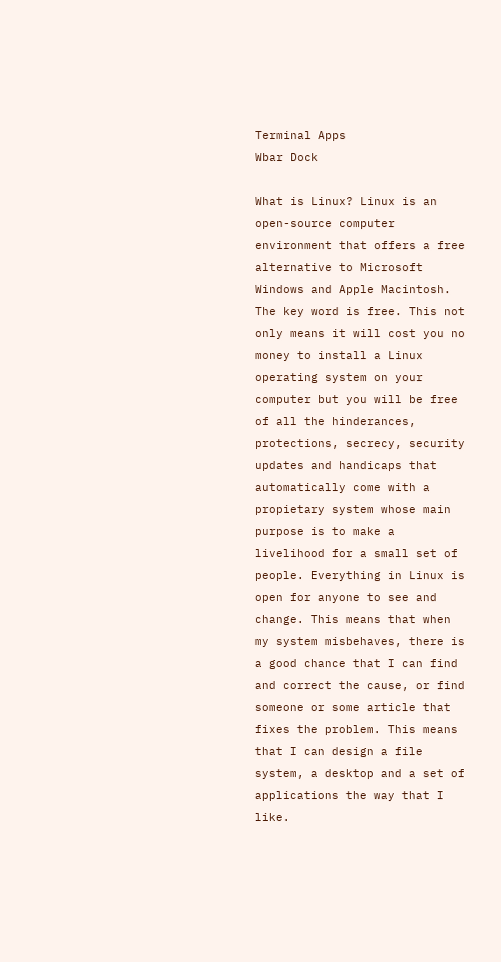Terminal Apps
Wbar Dock

What is Linux? Linux is an open-source computer environment that offers a free alternative to Microsoft Windows and Apple Macintosh. The key word is free. This not only means it will cost you no money to install a Linux operating system on your computer but you will be free of all the hinderances, protections, secrecy, security updates and handicaps that automatically come with a propietary system whose main purpose is to make a livelihood for a small set of people. Everything in Linux is open for anyone to see and change. This means that when my system misbehaves, there is a good chance that I can find and correct the cause, or find someone or some article that fixes the problem. This means that I can design a file system, a desktop and a set of applications the way that I like.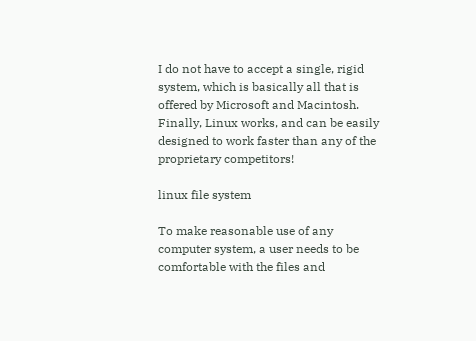I do not have to accept a single, rigid system, which is basically all that is offered by Microsoft and Macintosh. Finally, Linux works, and can be easily designed to work faster than any of the proprietary competitors!

linux file system

To make reasonable use of any computer system, a user needs to be comfortable with the files and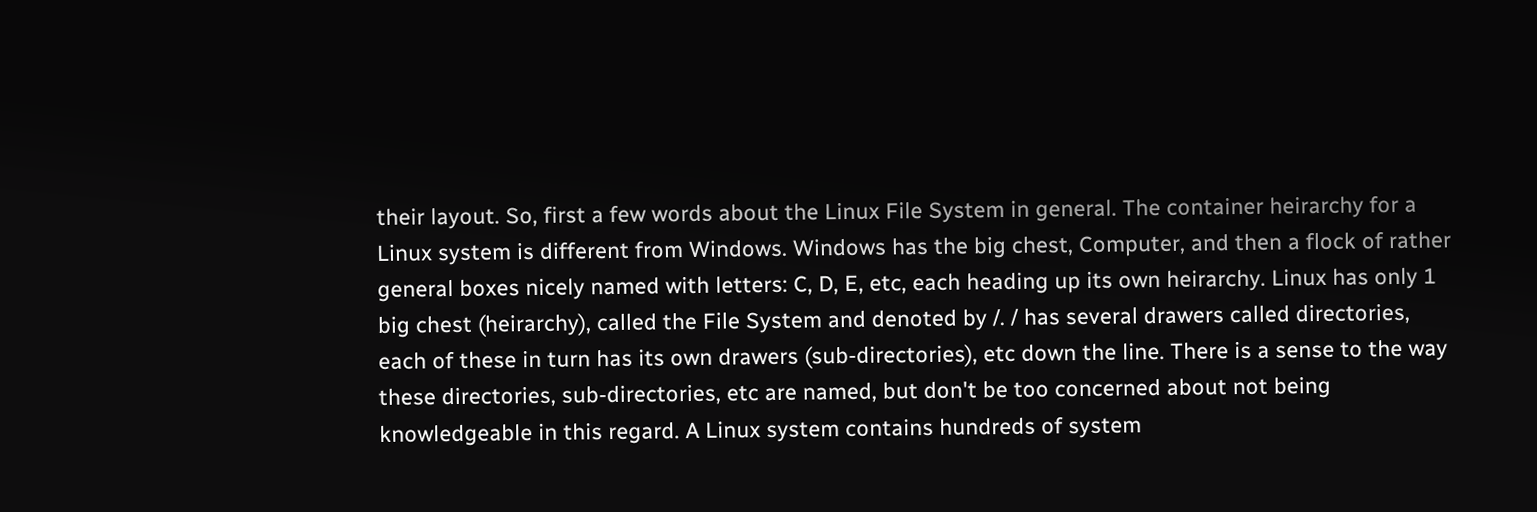their layout. So, first a few words about the Linux File System in general. The container heirarchy for a Linux system is different from Windows. Windows has the big chest, Computer, and then a flock of rather general boxes nicely named with letters: C, D, E, etc, each heading up its own heirarchy. Linux has only 1 big chest (heirarchy), called the File System and denoted by /. / has several drawers called directories, each of these in turn has its own drawers (sub-directories), etc down the line. There is a sense to the way these directories, sub-directories, etc are named, but don't be too concerned about not being knowledgeable in this regard. A Linux system contains hundreds of system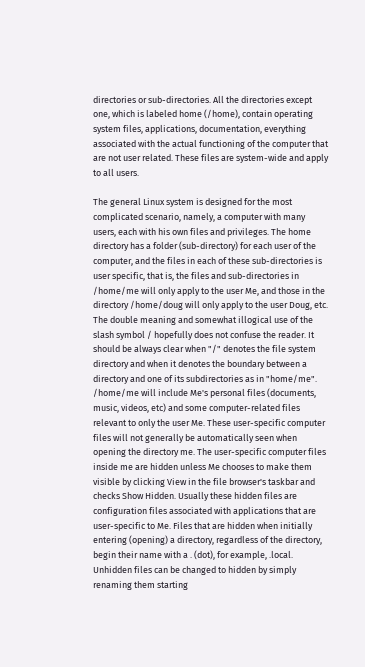directories or sub-directories. All the directories except one, which is labeled home (/home), contain operating system files, applications, documentation, everything associated with the actual functioning of the computer that are not user related. These files are system-wide and apply to all users.

The general Linux system is designed for the most complicated scenario, namely, a computer with many users, each with his own files and privileges. The home directory has a folder (sub-directory) for each user of the computer, and the files in each of these sub-directories is user specific, that is, the files and sub-directories in /home/me will only apply to the user Me, and those in the directory /home/doug will only apply to the user Doug, etc. The double meaning and somewhat illogical use of the slash symbol / hopefully does not confuse the reader. It should be always clear when "/" denotes the file system directory and when it denotes the boundary between a directory and one of its subdirectories as in "home/me". /home/me will include Me's personal files (documents, music, videos, etc) and some computer-related files relevant to only the user Me. These user-specific computer files will not generally be automatically seen when opening the directory me. The user-specific computer files inside me are hidden unless Me chooses to make them visible by clicking View in the file browser's taskbar and checks Show Hidden. Usually these hidden files are configuration files associated with applications that are user-specific to Me. Files that are hidden when initially entering (opening) a directory, regardless of the directory, begin their name with a . (dot), for example, .local. Unhidden files can be changed to hidden by simply renaming them starting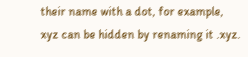their name with a dot, for example, xyz can be hidden by renaming it .xyz.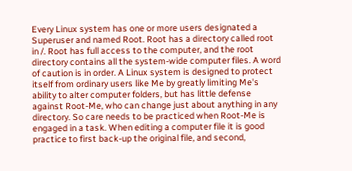Every Linux system has one or more users designated a Superuser and named Root. Root has a directory called root in /. Root has full access to the computer, and the root directory contains all the system-wide computer files. A word of caution is in order. A Linux system is designed to protect itself from ordinary users like Me by greatly limiting Me's ability to alter computer folders, but has little defense against Root-Me, who can change just about anything in any directory. So care needs to be practiced when Root-Me is engaged in a task. When editing a computer file it is good practice to first back-up the original file, and second,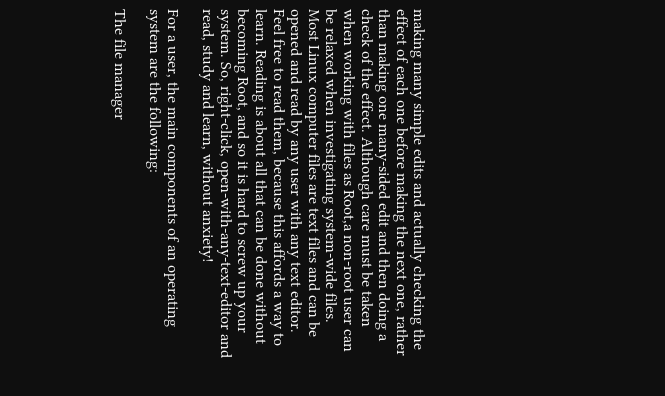making many simple edits and actually checking the effect of each one before making the next one, rather than making one many-sided edit and then doing a check of the effect. Although care must be taken when working with files as Root,a non-root user can be relaxed when investigating system-wide files. Most Linux computer files are text files and can be opened and read by any user with any text editor. Feel free to read them, because this affords a way to learn. Reading is about all that can be done without becoming Root, and so it is hard to screw up your system. So, right-click, open-with-any-text-editor and read, study and learn, without anxiety!

For a user, the main components of an operating system are the following:

The file manager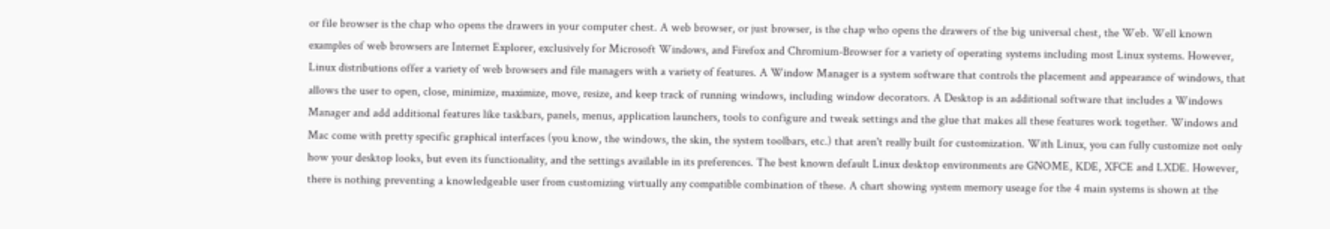or file browser is the chap who opens the drawers in your computer chest. A web browser, or just browser, is the chap who opens the drawers of the big universal chest, the Web. Well known examples of web browsers are Internet Explorer, exclusively for Microsoft Windows, and Firefox and Chromium-Browser for a variety of operating systems including most Linux systems. However, Linux distributions offer a variety of web browsers and file managers with a variety of features. A Window Manager is a system software that controls the placement and appearance of windows, that allows the user to open, close, minimize, maximize, move, resize, and keep track of running windows, including window decorators. A Desktop is an additional software that includes a Windows Manager and add additional features like taskbars, panels, menus, application launchers, tools to configure and tweak settings and the glue that makes all these features work together. Windows and Mac come with pretty specific graphical interfaces (you know, the windows, the skin, the system toolbars, etc.) that aren't really built for customization. With Linux, you can fully customize not only how your desktop looks, but even its functionality, and the settings available in its preferences. The best known default Linux desktop environments are GNOME, KDE, XFCE and LXDE. However, there is nothing preventing a knowledgeable user from customizing virtually any compatible combination of these. A chart showing system memory useage for the 4 main systems is shown at the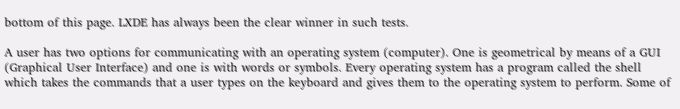bottom of this page. LXDE has always been the clear winner in such tests.

A user has two options for communicating with an operating system (computer). One is geometrical by means of a GUI (Graphical User Interface) and one is with words or symbols. Every operating system has a program called the shell which takes the commands that a user types on the keyboard and gives them to the operating system to perform. Some of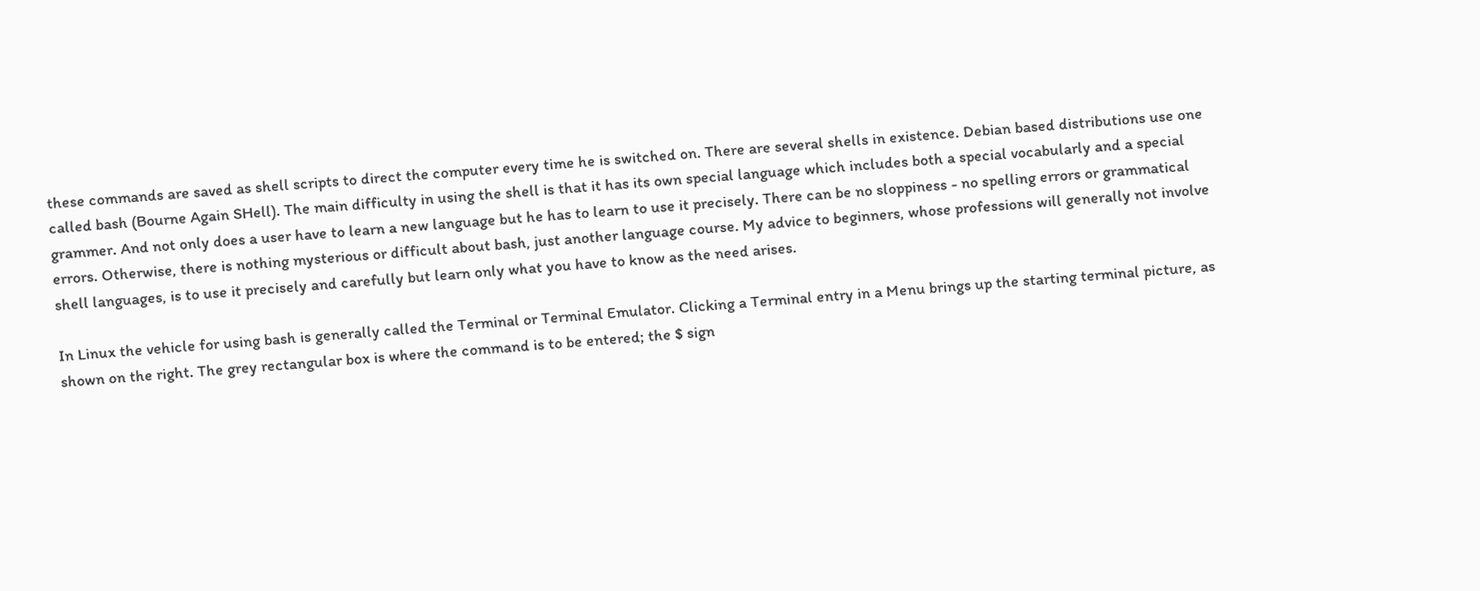these commands are saved as shell scripts to direct the computer every time he is switched on. There are several shells in existence. Debian based distributions use one called bash (Bourne Again SHell). The main difficulty in using the shell is that it has its own special language which includes both a special vocabularly and a special grammer. And not only does a user have to learn a new language but he has to learn to use it precisely. There can be no sloppiness - no spelling errors or grammatical errors. Otherwise, there is nothing mysterious or difficult about bash, just another language course. My advice to beginners, whose professions will generally not involve shell languages, is to use it precisely and carefully but learn only what you have to know as the need arises.

In Linux the vehicle for using bash is generally called the Terminal or Terminal Emulator. Clicking a Terminal entry in a Menu brings up the starting terminal picture, as shown on the right. The grey rectangular box is where the command is to be entered; the $ sign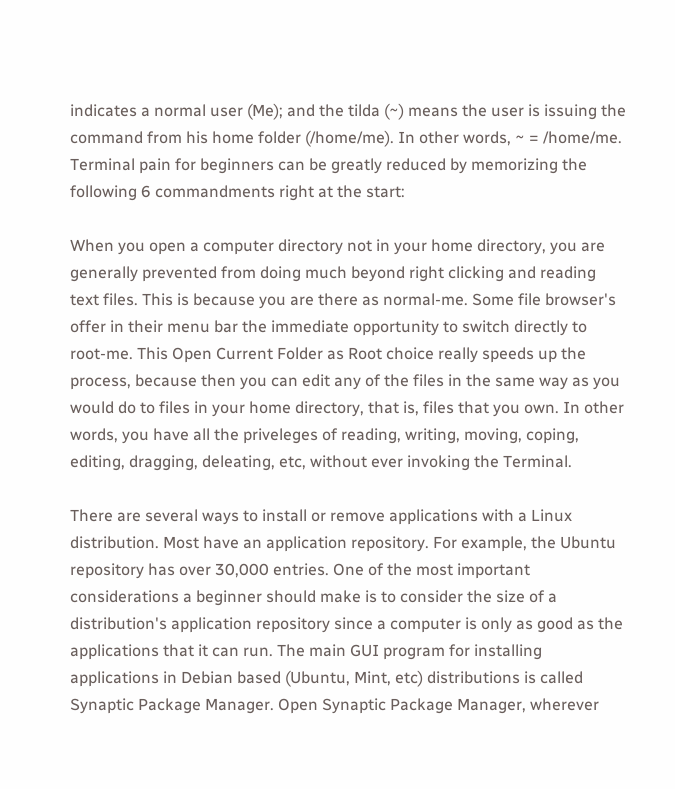indicates a normal user (Me); and the tilda (~) means the user is issuing the command from his home folder (/home/me). In other words, ~ = /home/me. Terminal pain for beginners can be greatly reduced by memorizing the following 6 commandments right at the start:

When you open a computer directory not in your home directory, you are generally prevented from doing much beyond right clicking and reading text files. This is because you are there as normal-me. Some file browser's offer in their menu bar the immediate opportunity to switch directly to root-me. This Open Current Folder as Root choice really speeds up the process, because then you can edit any of the files in the same way as you would do to files in your home directory, that is, files that you own. In other words, you have all the priveleges of reading, writing, moving, coping, editing, dragging, deleating, etc, without ever invoking the Terminal.

There are several ways to install or remove applications with a Linux distribution. Most have an application repository. For example, the Ubuntu repository has over 30,000 entries. One of the most important considerations a beginner should make is to consider the size of a distribution's application repository since a computer is only as good as the applications that it can run. The main GUI program for installing applications in Debian based (Ubuntu, Mint, etc) distributions is called Synaptic Package Manager. Open Synaptic Package Manager, wherever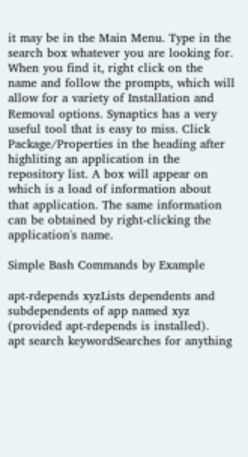it may be in the Main Menu. Type in the search box whatever you are looking for. When you find it, right click on the name and follow the prompts, which will allow for a variety of Installation and Removal options. Synaptics has a very useful tool that is easy to miss. Click Package/Properties in the heading after highliting an application in the repository list. A box will appear on which is a load of information about that application. The same information can be obtained by right-clicking the application's name.

Simple Bash Commands by Example

apt-rdepends xyzLists dependents and subdependents of app named xyz (provided apt-rdepends is installed).
apt search keywordSearches for anything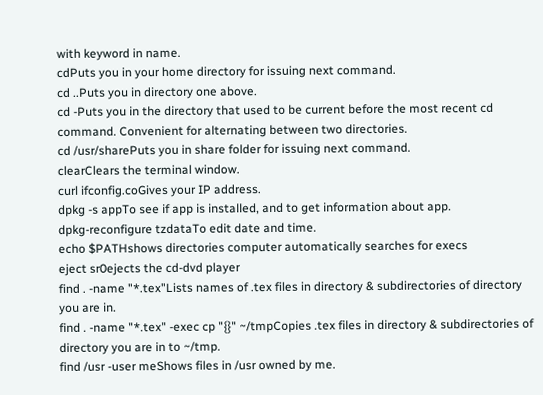with keyword in name.
cdPuts you in your home directory for issuing next command.
cd ..Puts you in directory one above.
cd -Puts you in the directory that used to be current before the most recent cd command. Convenient for alternating between two directories.
cd /usr/sharePuts you in share folder for issuing next command.
clearClears the terminal window.
curl ifconfig.coGives your IP address.
dpkg -s appTo see if app is installed, and to get information about app.
dpkg-reconfigure tzdataTo edit date and time.
echo $PATHshows directories computer automatically searches for execs
eject sr0ejects the cd-dvd player
find . -name "*.tex"Lists names of .tex files in directory & subdirectories of directory you are in.
find . -name "*.tex" -exec cp "{}" ~/tmpCopies .tex files in directory & subdirectories of directory you are in to ~/tmp.
find /usr -user meShows files in /usr owned by me.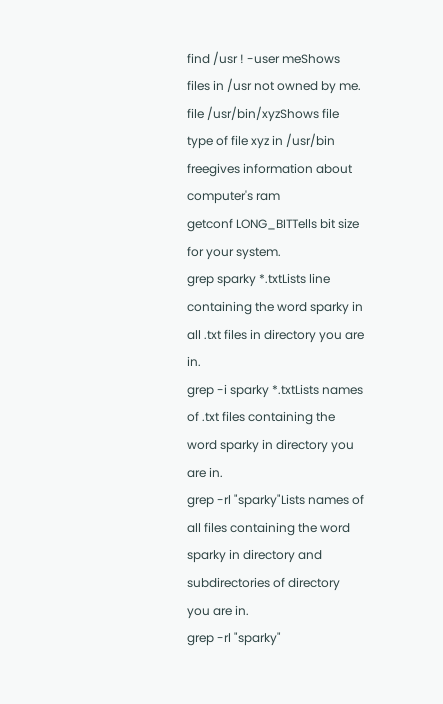find /usr ! -user meShows files in /usr not owned by me.
file /usr/bin/xyzShows file type of file xyz in /usr/bin
freegives information about computer's ram
getconf LONG_BITTells bit size for your system.
grep sparky *.txtLists line containing the word sparky in all .txt files in directory you are in.
grep -i sparky *.txtLists names of .txt files containing the word sparky in directory you are in.
grep -rl "sparky"Lists names of all files containing the word sparky in directory and subdirectories of directory you are in.
grep -rl "sparky"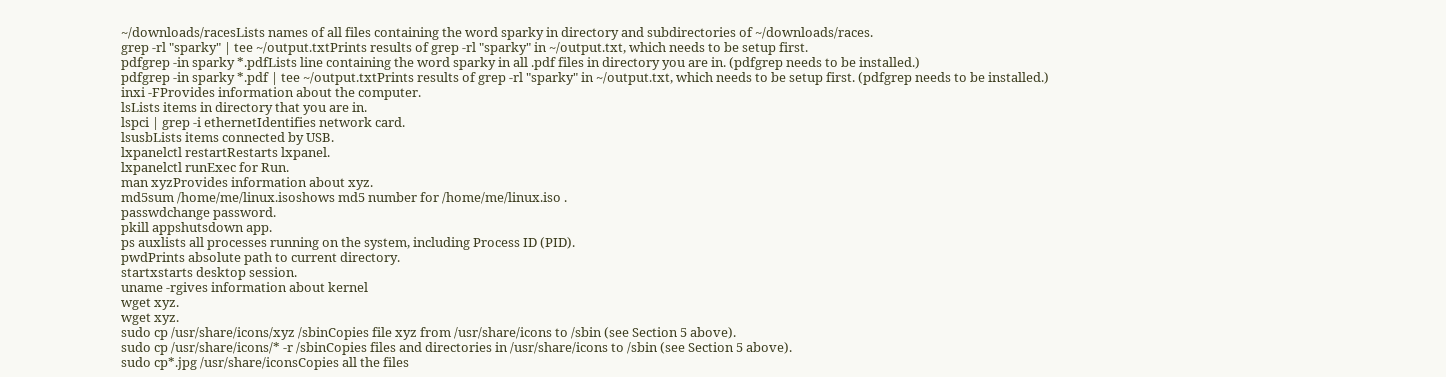~/downloads/racesLists names of all files containing the word sparky in directory and subdirectories of ~/downloads/races.
grep -rl "sparky" | tee ~/output.txtPrints results of grep -rl "sparky" in ~/output.txt, which needs to be setup first.
pdfgrep -in sparky *.pdfLists line containing the word sparky in all .pdf files in directory you are in. (pdfgrep needs to be installed.)
pdfgrep -in sparky *.pdf | tee ~/output.txtPrints results of grep -rl "sparky" in ~/output.txt, which needs to be setup first. (pdfgrep needs to be installed.)
inxi -FProvides information about the computer.
lsLists items in directory that you are in.
lspci | grep -i ethernetIdentifies network card.
lsusbLists items connected by USB.
lxpanelctl restartRestarts lxpanel.
lxpanelctl runExec for Run.
man xyzProvides information about xyz.
md5sum /home/me/linux.isoshows md5 number for /home/me/linux.iso .
passwdchange password.
pkill appshutsdown app.
ps auxlists all processes running on the system, including Process ID (PID).
pwdPrints absolute path to current directory.
startxstarts desktop session.
uname -rgives information about kernel
wget xyz.
wget xyz.
sudo cp /usr/share/icons/xyz /sbinCopies file xyz from /usr/share/icons to /sbin (see Section 5 above).
sudo cp /usr/share/icons/* -r /sbinCopies files and directories in /usr/share/icons to /sbin (see Section 5 above).
sudo cp*.jpg /usr/share/iconsCopies all the files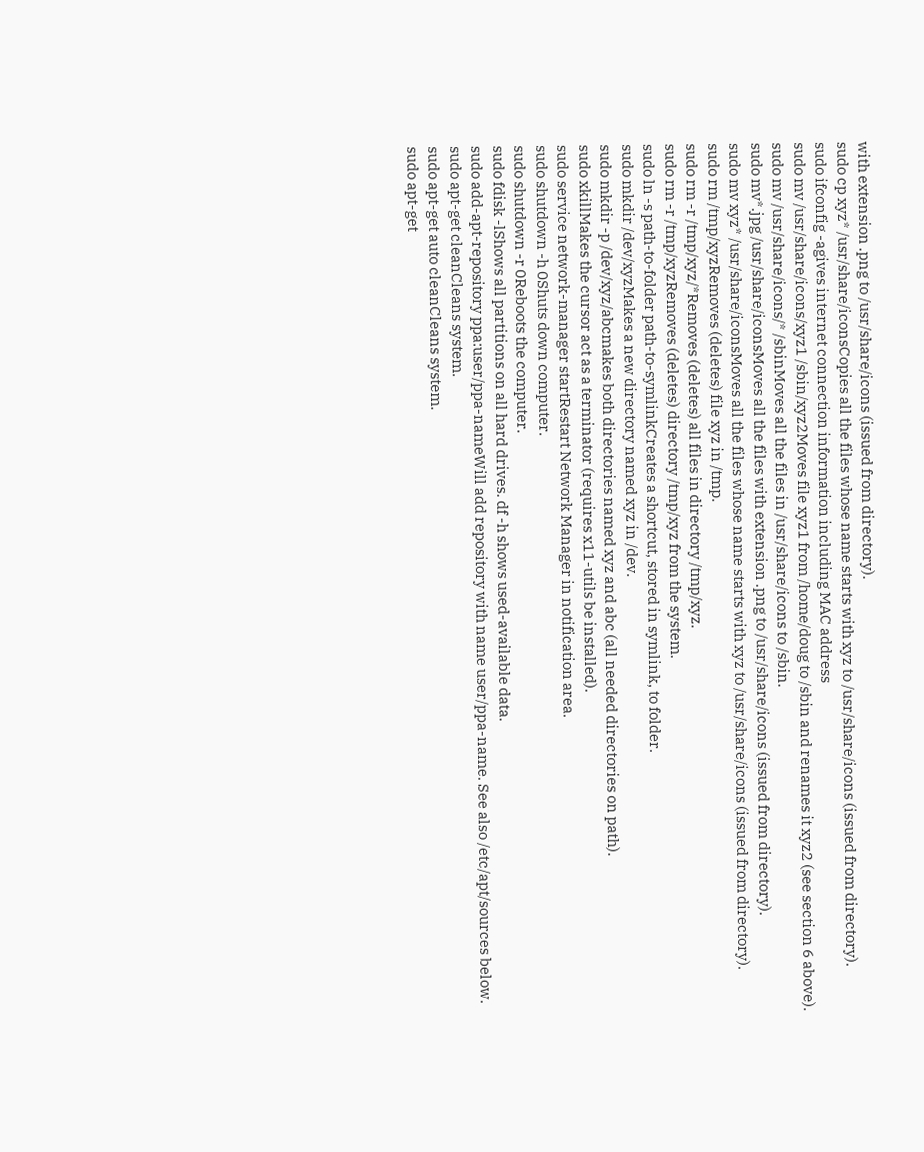with extension .png to /usr/share/icons (issued from directory).
sudo cp xyz* /usr/share/iconsCopies all the files whose name starts with xyz to /usr/share/icons (issued from directory).
sudo ifconfig -agives internet connection information including MAC address
sudo mv /usr/share/icons/xyz1 /sbin/xyz2Moves file xyz1 from /home/doug to /sbin and renames it xyz2 (see section 6 above).
sudo mv /usr/share/icons/* /sbinMoves all the files in /usr/share/icons to /sbin.
sudo mv*.jpg /usr/share/iconsMoves all the files with extension .png to /usr/share/icons (issued from directory).
sudo mv xyz* /usr/share/iconsMoves all the files whose name starts with xyz to /usr/share/icons (issued from directory).
sudo rm /tmp/xyzRemoves (deletes) file xyz in /tmp.
sudo rm -r /tmp/xyz/*Removes (deletes) all files in directory /tmp/xyz.
sudo rm -r /tmp/xyzRemoves (deletes) directory /tmp/xyz from the system.
sudo ln -s path-to-folder path-to-symlinkCreates a shortcut, stored in symlink, to folder.
sudo mkdir /dev/xyzMakes a new directory named xyz in /dev.
sudo mkdir -p /dev/xyz/abcmakes both directories named xyz and abc (all needed directories on path).
sudo xkillMakes the cursor act as a terminator (requires x11-utils be installed).
sudo service network-manager startRestart Network Manager in notification area.
sudo shutdown -h 0Shuts down computer.
sudo shutdown -r 0Reboots the computer.
sudo fdisk -lShows all partitions on all hard drives. df -h shows used-available data.
sudo add-apt-repository ppa:user/ppa-nameWill add repository with name user/ppa-name. See also /etc/apt/sources below.
sudo apt-get cleanCleans system.
sudo apt-get auto cleanCleans system.
sudo apt-get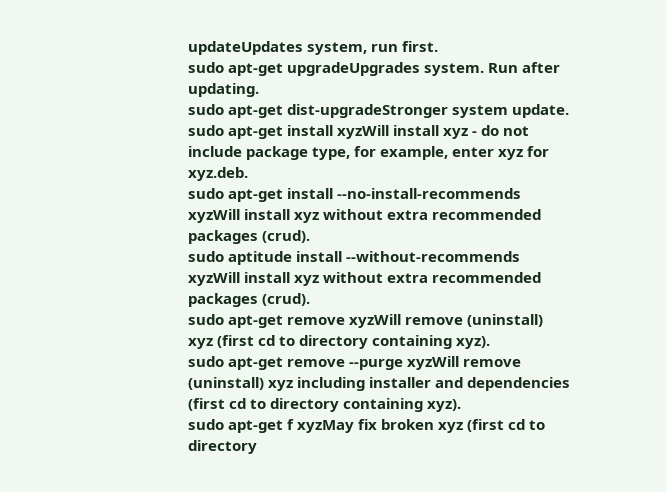updateUpdates system, run first.
sudo apt-get upgradeUpgrades system. Run after updating.
sudo apt-get dist-upgradeStronger system update.
sudo apt-get install xyzWill install xyz - do not include package type, for example, enter xyz for xyz.deb.
sudo apt-get install --no-install-recommends xyzWill install xyz without extra recommended packages (crud).
sudo aptitude install --without-recommends xyzWill install xyz without extra recommended packages (crud).
sudo apt-get remove xyzWill remove (uninstall) xyz (first cd to directory containing xyz).
sudo apt-get remove --purge xyzWill remove (uninstall) xyz including installer and dependencies (first cd to directory containing xyz).
sudo apt-get f xyzMay fix broken xyz (first cd to directory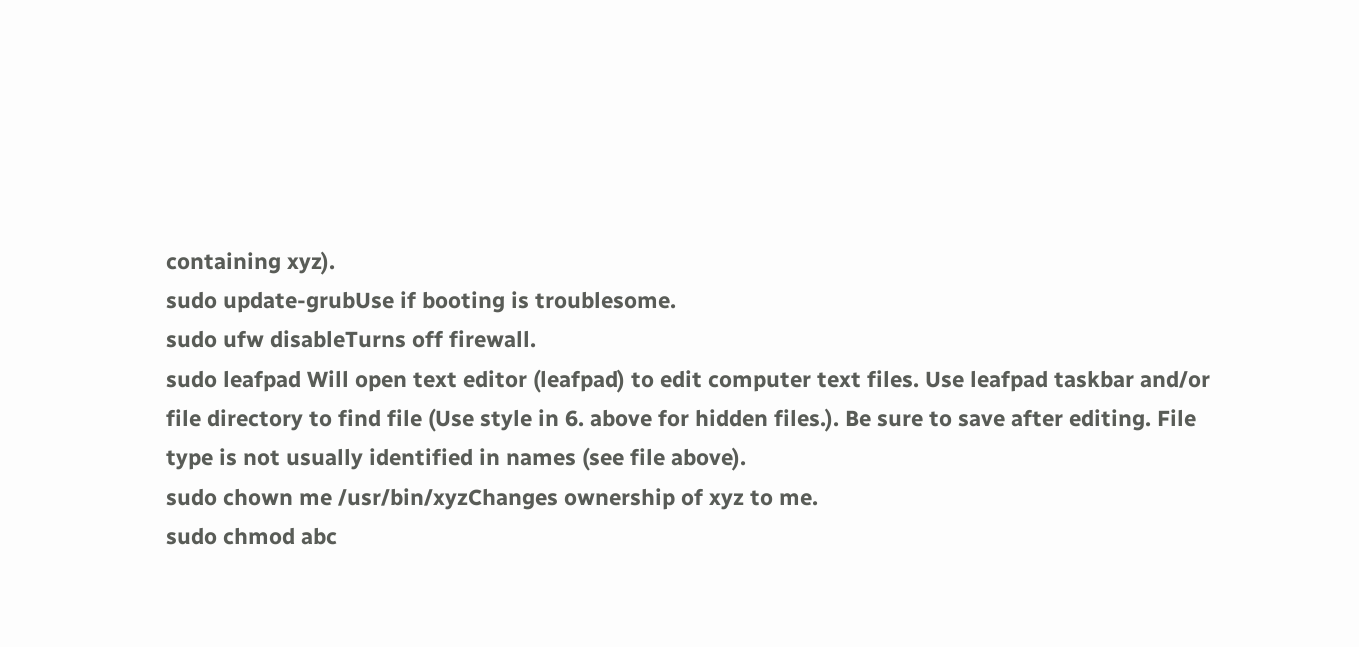containing xyz).
sudo update-grubUse if booting is troublesome.
sudo ufw disableTurns off firewall.
sudo leafpad Will open text editor (leafpad) to edit computer text files. Use leafpad taskbar and/or file directory to find file (Use style in 6. above for hidden files.). Be sure to save after editing. File type is not usually identified in names (see file above).
sudo chown me /usr/bin/xyzChanges ownership of xyz to me.
sudo chmod abc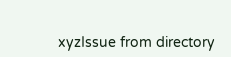xyzIssue from directory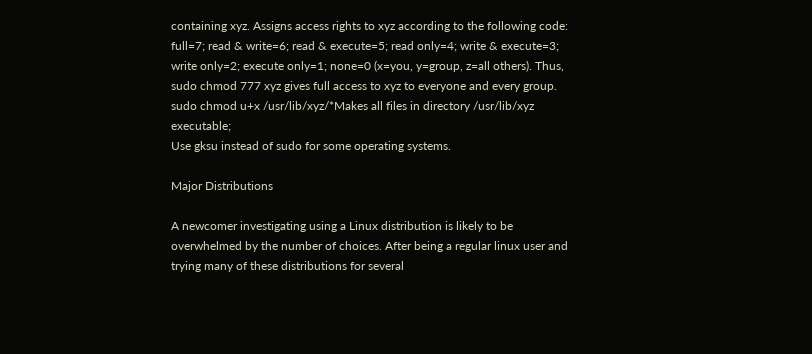containing xyz. Assigns access rights to xyz according to the following code: full=7; read & write=6; read & execute=5; read only=4; write & execute=3; write only=2; execute only=1; none=0 (x=you, y=group, z=all others). Thus, sudo chmod 777 xyz gives full access to xyz to everyone and every group.
sudo chmod u+x /usr/lib/xyz/*Makes all files in directory /usr/lib/xyz executable;
Use gksu instead of sudo for some operating systems.

Major Distributions

A newcomer investigating using a Linux distribution is likely to be overwhelmed by the number of choices. After being a regular linux user and trying many of these distributions for several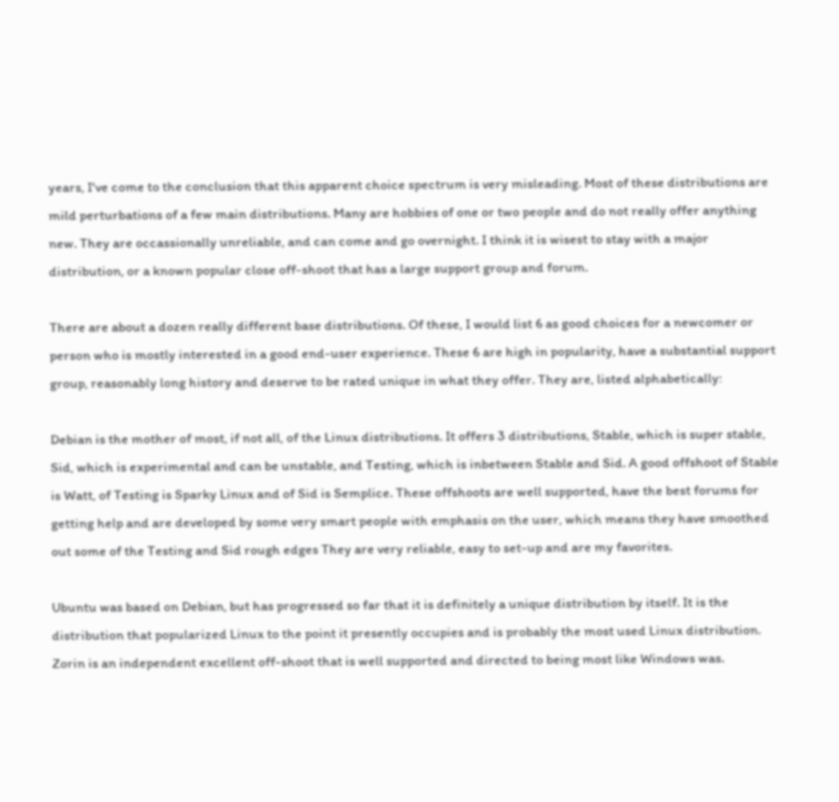years, I've come to the conclusion that this apparent choice spectrum is very misleading. Most of these distributions are mild perturbations of a few main distributions. Many are hobbies of one or two people and do not really offer anything new. They are occassionally unreliable, and can come and go overnight. I think it is wisest to stay with a major distribution, or a known popular close off-shoot that has a large support group and forum.

There are about a dozen really different base distributions. Of these, I would list 6 as good choices for a newcomer or person who is mostly interested in a good end-user experience. These 6 are high in popularity, have a substantial support group, reasonably long history and deserve to be rated unique in what they offer. They are, listed alphabetically:

Debian is the mother of most, if not all, of the Linux distributions. It offers 3 distributions, Stable, which is super stable, Sid, which is experimental and can be unstable, and Testing, which is inbetween Stable and Sid. A good offshoot of Stable is Watt, of Testing is Sparky Linux and of Sid is Semplice. These offshoots are well supported, have the best forums for getting help and are developed by some very smart people with emphasis on the user, which means they have smoothed out some of the Testing and Sid rough edges They are very reliable, easy to set-up and are my favorites.

Ubuntu was based on Debian, but has progressed so far that it is definitely a unique distribution by itself. It is the distribution that popularized Linux to the point it presently occupies and is probably the most used Linux distribution. Zorin is an independent excellent off-shoot that is well supported and directed to being most like Windows was.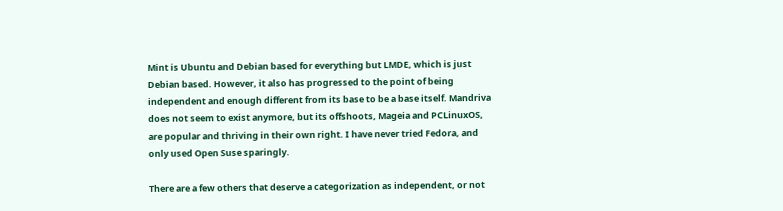Mint is Ubuntu and Debian based for everything but LMDE, which is just Debian based. However, it also has progressed to the point of being independent and enough different from its base to be a base itself. Mandriva does not seem to exist anymore, but its offshoots, Mageia and PCLinuxOS, are popular and thriving in their own right. I have never tried Fedora, and only used Open Suse sparingly.

There are a few others that deserve a categorization as independent, or not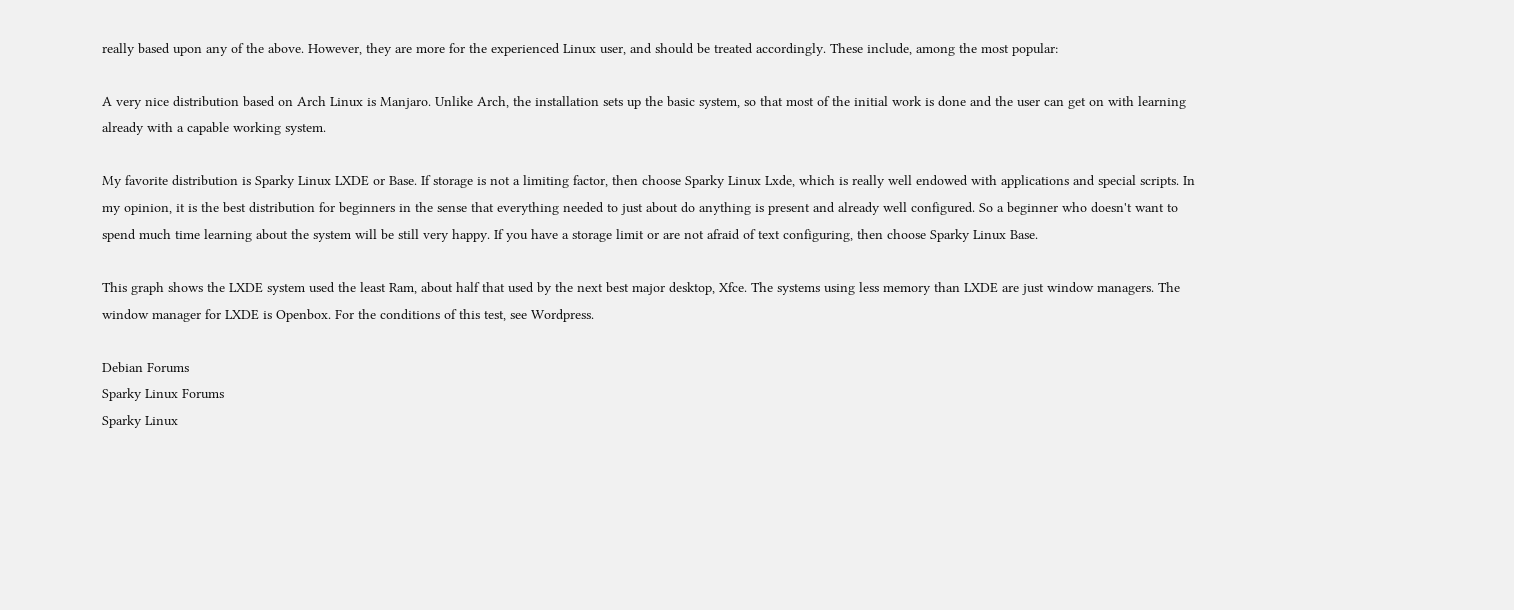really based upon any of the above. However, they are more for the experienced Linux user, and should be treated accordingly. These include, among the most popular:

A very nice distribution based on Arch Linux is Manjaro. Unlike Arch, the installation sets up the basic system, so that most of the initial work is done and the user can get on with learning already with a capable working system.

My favorite distribution is Sparky Linux LXDE or Base. If storage is not a limiting factor, then choose Sparky Linux Lxde, which is really well endowed with applications and special scripts. In my opinion, it is the best distribution for beginners in the sense that everything needed to just about do anything is present and already well configured. So a beginner who doesn't want to spend much time learning about the system will be still very happy. If you have a storage limit or are not afraid of text configuring, then choose Sparky Linux Base.

This graph shows the LXDE system used the least Ram, about half that used by the next best major desktop, Xfce. The systems using less memory than LXDE are just window managers. The window manager for LXDE is Openbox. For the conditions of this test, see Wordpress.

Debian Forums
Sparky Linux Forums
Sparky Linux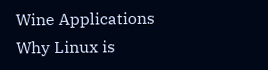Wine Applications
Why Linux is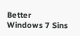Better
Windows 7 Sins